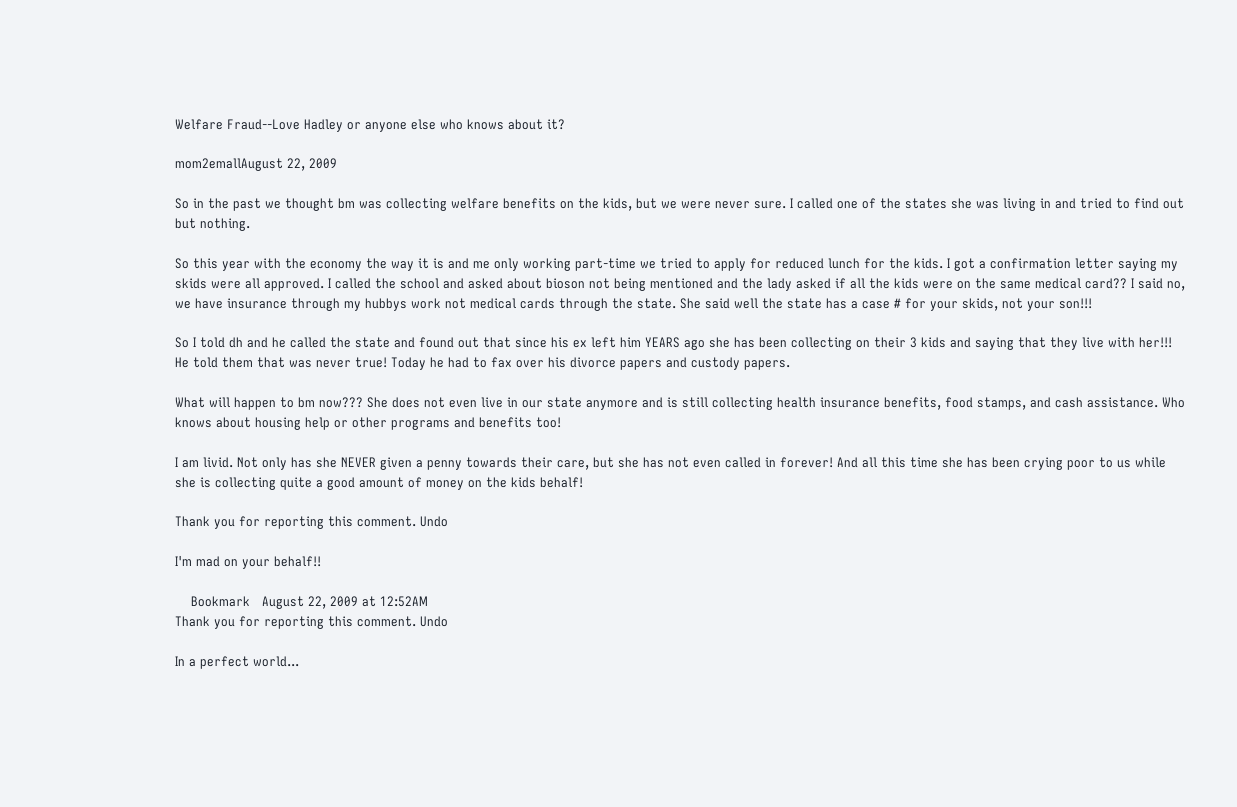Welfare Fraud--Love Hadley or anyone else who knows about it?

mom2emallAugust 22, 2009

So in the past we thought bm was collecting welfare benefits on the kids, but we were never sure. I called one of the states she was living in and tried to find out but nothing.

So this year with the economy the way it is and me only working part-time we tried to apply for reduced lunch for the kids. I got a confirmation letter saying my skids were all approved. I called the school and asked about bioson not being mentioned and the lady asked if all the kids were on the same medical card?? I said no, we have insurance through my hubbys work not medical cards through the state. She said well the state has a case # for your skids, not your son!!!

So I told dh and he called the state and found out that since his ex left him YEARS ago she has been collecting on their 3 kids and saying that they live with her!!! He told them that was never true! Today he had to fax over his divorce papers and custody papers.

What will happen to bm now??? She does not even live in our state anymore and is still collecting health insurance benefits, food stamps, and cash assistance. Who knows about housing help or other programs and benefits too!

I am livid. Not only has she NEVER given a penny towards their care, but she has not even called in forever! And all this time she has been crying poor to us while she is collecting quite a good amount of money on the kids behalf!

Thank you for reporting this comment. Undo

I'm mad on your behalf!!

    Bookmark   August 22, 2009 at 12:52AM
Thank you for reporting this comment. Undo

In a perfect world...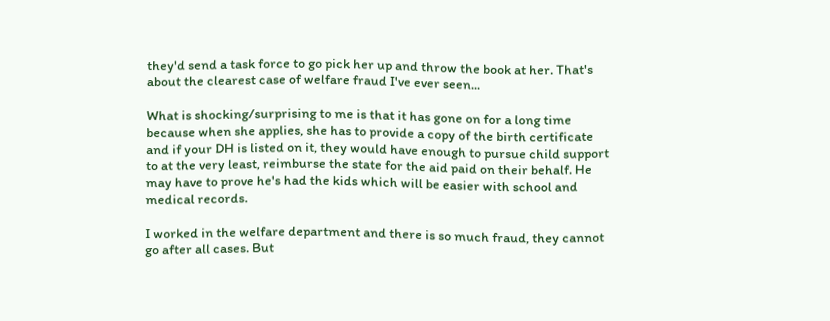they'd send a task force to go pick her up and throw the book at her. That's about the clearest case of welfare fraud I've ever seen...

What is shocking/surprising to me is that it has gone on for a long time because when she applies, she has to provide a copy of the birth certificate and if your DH is listed on it, they would have enough to pursue child support to at the very least, reimburse the state for the aid paid on their behalf. He may have to prove he's had the kids which will be easier with school and medical records.

I worked in the welfare department and there is so much fraud, they cannot go after all cases. But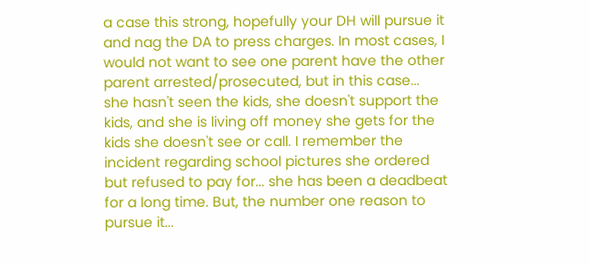a case this strong, hopefully your DH will pursue it and nag the DA to press charges. In most cases, I would not want to see one parent have the other parent arrested/prosecuted, but in this case... she hasn't seen the kids, she doesn't support the kids, and she is living off money she gets for the kids she doesn't see or call. I remember the incident regarding school pictures she ordered but refused to pay for... she has been a deadbeat for a long time. But, the number one reason to pursue it...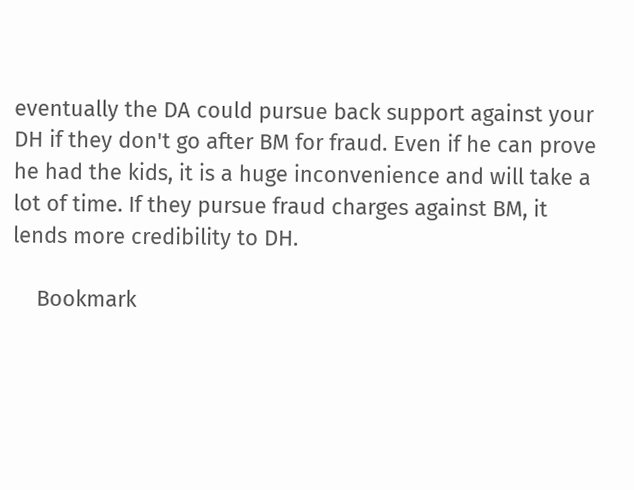eventually the DA could pursue back support against your DH if they don't go after BM for fraud. Even if he can prove he had the kids, it is a huge inconvenience and will take a lot of time. If they pursue fraud charges against BM, it lends more credibility to DH.

    Bookmark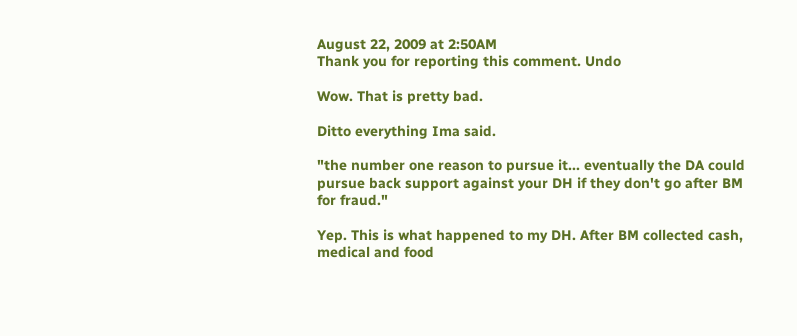August 22, 2009 at 2:50AM
Thank you for reporting this comment. Undo

Wow. That is pretty bad.

Ditto everything Ima said.

"the number one reason to pursue it... eventually the DA could pursue back support against your DH if they don't go after BM for fraud."

Yep. This is what happened to my DH. After BM collected cash, medical and food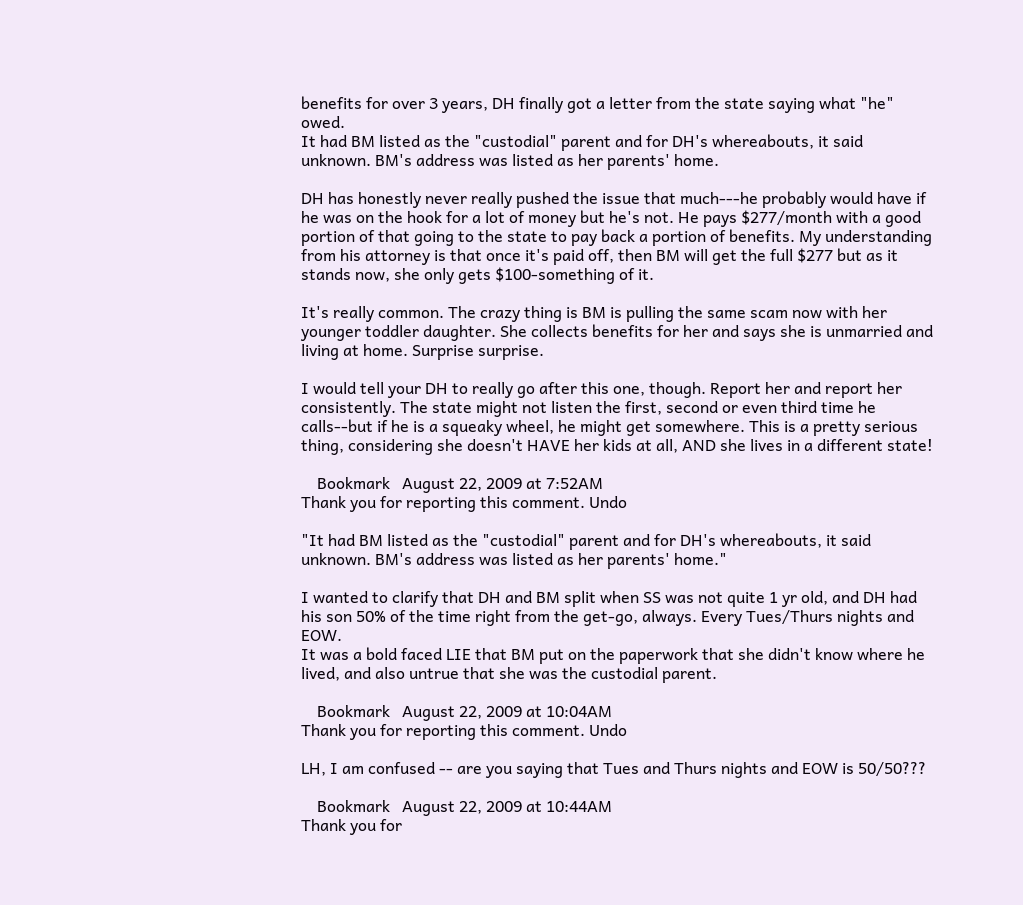benefits for over 3 years, DH finally got a letter from the state saying what "he" owed.
It had BM listed as the "custodial" parent and for DH's whereabouts, it said unknown. BM's address was listed as her parents' home.

DH has honestly never really pushed the issue that much---he probably would have if he was on the hook for a lot of money but he's not. He pays $277/month with a good portion of that going to the state to pay back a portion of benefits. My understanding from his attorney is that once it's paid off, then BM will get the full $277 but as it stands now, she only gets $100-something of it.

It's really common. The crazy thing is BM is pulling the same scam now with her younger toddler daughter. She collects benefits for her and says she is unmarried and living at home. Surprise surprise.

I would tell your DH to really go after this one, though. Report her and report her consistently. The state might not listen the first, second or even third time he calls--but if he is a squeaky wheel, he might get somewhere. This is a pretty serious thing, considering she doesn't HAVE her kids at all, AND she lives in a different state!

    Bookmark   August 22, 2009 at 7:52AM
Thank you for reporting this comment. Undo

"It had BM listed as the "custodial" parent and for DH's whereabouts, it said unknown. BM's address was listed as her parents' home."

I wanted to clarify that DH and BM split when SS was not quite 1 yr old, and DH had his son 50% of the time right from the get-go, always. Every Tues/Thurs nights and EOW.
It was a bold faced LIE that BM put on the paperwork that she didn't know where he lived, and also untrue that she was the custodial parent.

    Bookmark   August 22, 2009 at 10:04AM
Thank you for reporting this comment. Undo

LH, I am confused -- are you saying that Tues and Thurs nights and EOW is 50/50???

    Bookmark   August 22, 2009 at 10:44AM
Thank you for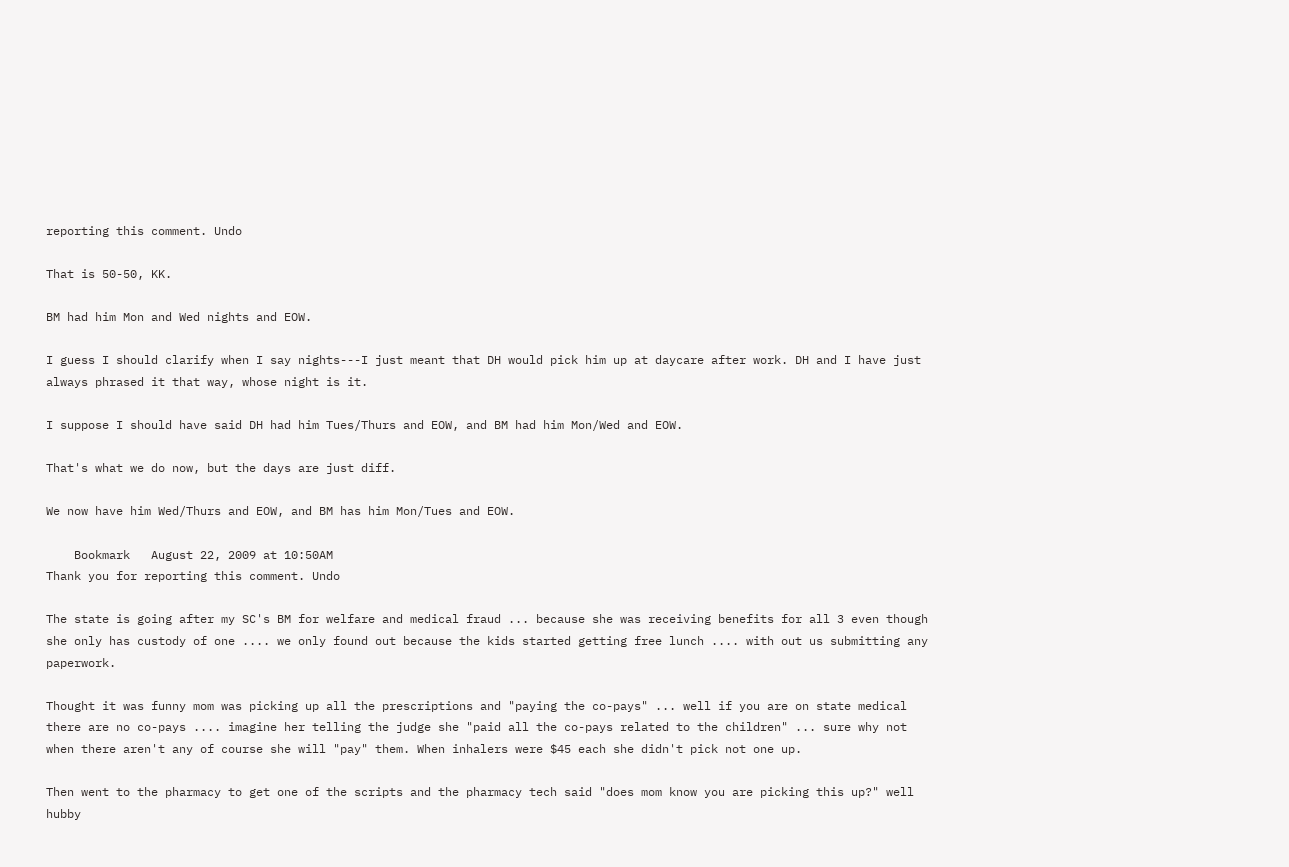reporting this comment. Undo

That is 50-50, KK.

BM had him Mon and Wed nights and EOW.

I guess I should clarify when I say nights---I just meant that DH would pick him up at daycare after work. DH and I have just always phrased it that way, whose night is it.

I suppose I should have said DH had him Tues/Thurs and EOW, and BM had him Mon/Wed and EOW.

That's what we do now, but the days are just diff.

We now have him Wed/Thurs and EOW, and BM has him Mon/Tues and EOW.

    Bookmark   August 22, 2009 at 10:50AM
Thank you for reporting this comment. Undo

The state is going after my SC's BM for welfare and medical fraud ... because she was receiving benefits for all 3 even though she only has custody of one .... we only found out because the kids started getting free lunch .... with out us submitting any paperwork.

Thought it was funny mom was picking up all the prescriptions and "paying the co-pays" ... well if you are on state medical there are no co-pays .... imagine her telling the judge she "paid all the co-pays related to the children" ... sure why not when there aren't any of course she will "pay" them. When inhalers were $45 each she didn't pick not one up.

Then went to the pharmacy to get one of the scripts and the pharmacy tech said "does mom know you are picking this up?" well hubby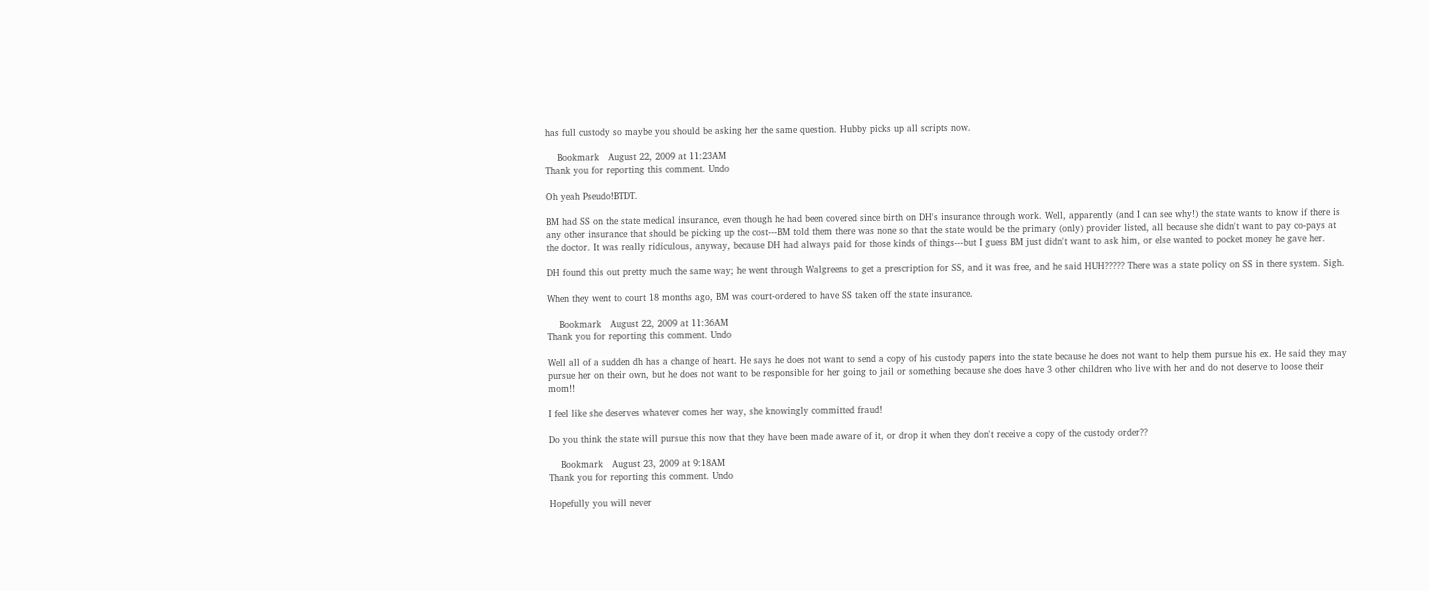has full custody so maybe you should be asking her the same question. Hubby picks up all scripts now.

    Bookmark   August 22, 2009 at 11:23AM
Thank you for reporting this comment. Undo

Oh yeah Pseudo!BTDT.

BM had SS on the state medical insurance, even though he had been covered since birth on DH's insurance through work. Well, apparently (and I can see why!) the state wants to know if there is any other insurance that should be picking up the cost---BM told them there was none so that the state would be the primary (only) provider listed, all because she didn't want to pay co-pays at the doctor. It was really ridiculous, anyway, because DH had always paid for those kinds of things---but I guess BM just didn't want to ask him, or else wanted to pocket money he gave her.

DH found this out pretty much the same way; he went through Walgreens to get a prescription for SS, and it was free, and he said HUH????? There was a state policy on SS in there system. Sigh.

When they went to court 18 months ago, BM was court-ordered to have SS taken off the state insurance.

    Bookmark   August 22, 2009 at 11:36AM
Thank you for reporting this comment. Undo

Well all of a sudden dh has a change of heart. He says he does not want to send a copy of his custody papers into the state because he does not want to help them pursue his ex. He said they may pursue her on their own, but he does not want to be responsible for her going to jail or something because she does have 3 other children who live with her and do not deserve to loose their mom!!

I feel like she deserves whatever comes her way, she knowingly committed fraud!

Do you think the state will pursue this now that they have been made aware of it, or drop it when they don't receive a copy of the custody order??

    Bookmark   August 23, 2009 at 9:18AM
Thank you for reporting this comment. Undo

Hopefully you will never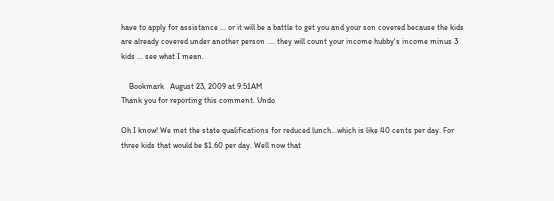have to apply for assistance ... or it will be a battle to get you and your son covered because the kids are already covered under another person .... they will count your income hubby's income minus 3 kids ... see what I mean.

    Bookmark   August 23, 2009 at 9:51AM
Thank you for reporting this comment. Undo

Oh I know! We met the state qualifications for reduced lunch...which is like 40 cents per day. For three kids that would be $1.60 per day. Well now that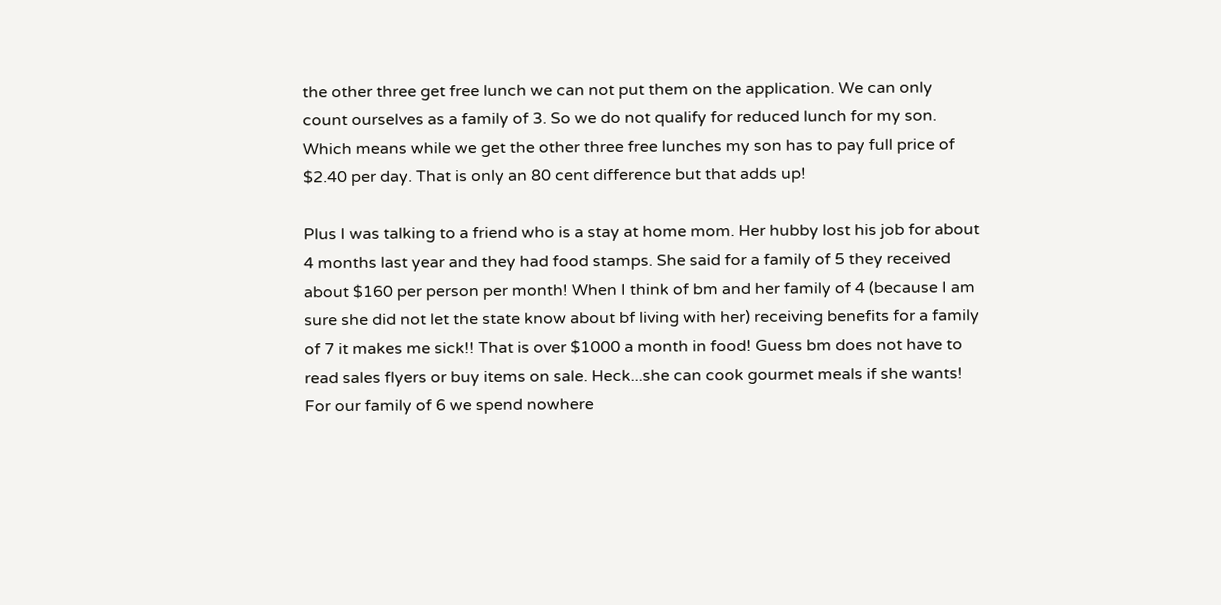the other three get free lunch we can not put them on the application. We can only count ourselves as a family of 3. So we do not qualify for reduced lunch for my son. Which means while we get the other three free lunches my son has to pay full price of $2.40 per day. That is only an 80 cent difference but that adds up!

Plus I was talking to a friend who is a stay at home mom. Her hubby lost his job for about 4 months last year and they had food stamps. She said for a family of 5 they received about $160 per person per month! When I think of bm and her family of 4 (because I am sure she did not let the state know about bf living with her) receiving benefits for a family of 7 it makes me sick!! That is over $1000 a month in food! Guess bm does not have to read sales flyers or buy items on sale. Heck...she can cook gourmet meals if she wants! For our family of 6 we spend nowhere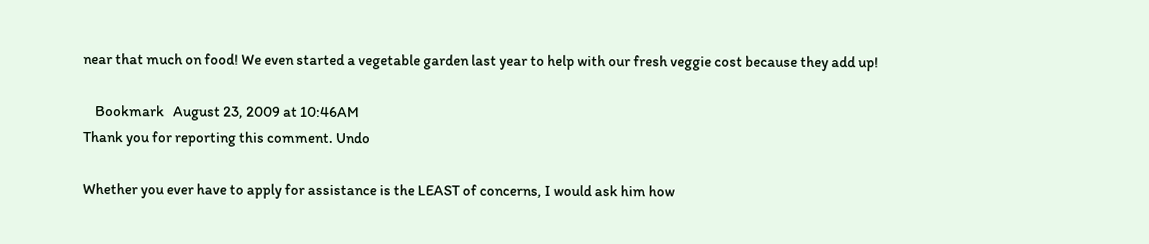near that much on food! We even started a vegetable garden last year to help with our fresh veggie cost because they add up!

    Bookmark   August 23, 2009 at 10:46AM
Thank you for reporting this comment. Undo

Whether you ever have to apply for assistance is the LEAST of concerns, I would ask him how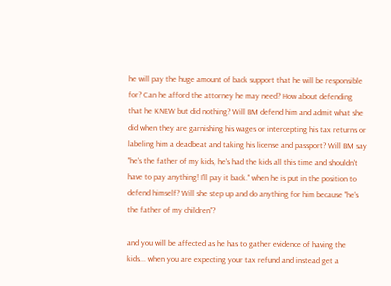he will pay the huge amount of back support that he will be responsible for? Can he afford the attorney he may need? How about defending that he KNEW but did nothing? Will BM defend him and admit what she did when they are garnishing his wages or intercepting his tax returns or labeling him a deadbeat and taking his license and passport? Will BM say "he's the father of my kids, he's had the kids all this time and shouldn't have to pay anything! I'll pay it back." when he is put in the position to defend himself? Will she step up and do anything for him because "he's the father of my children"?

and you will be affected as he has to gather evidence of having the kids... when you are expecting your tax refund and instead get a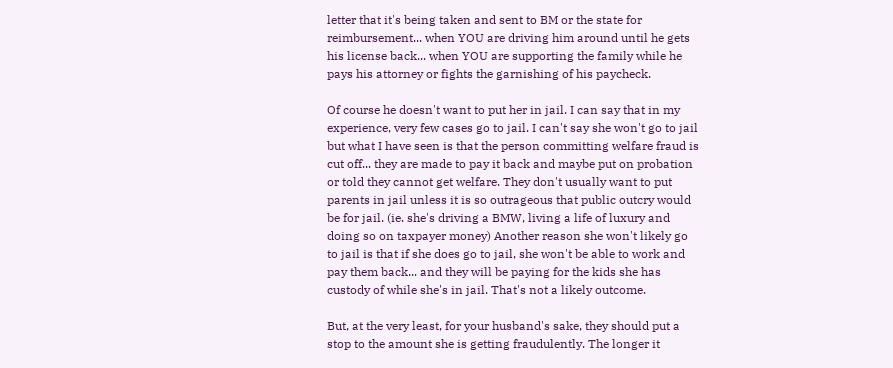letter that it's being taken and sent to BM or the state for reimbursement... when YOU are driving him around until he gets his license back... when YOU are supporting the family while he pays his attorney or fights the garnishing of his paycheck.

Of course he doesn't want to put her in jail. I can say that in my experience, very few cases go to jail. I can't say she won't go to jail but what I have seen is that the person committing welfare fraud is cut off... they are made to pay it back and maybe put on probation or told they cannot get welfare. They don't usually want to put parents in jail unless it is so outrageous that public outcry would be for jail. (ie. she's driving a BMW, living a life of luxury and doing so on taxpayer money) Another reason she won't likely go to jail is that if she does go to jail, she won't be able to work and pay them back... and they will be paying for the kids she has custody of while she's in jail. That's not a likely outcome.

But, at the very least, for your husband's sake, they should put a stop to the amount she is getting fraudulently. The longer it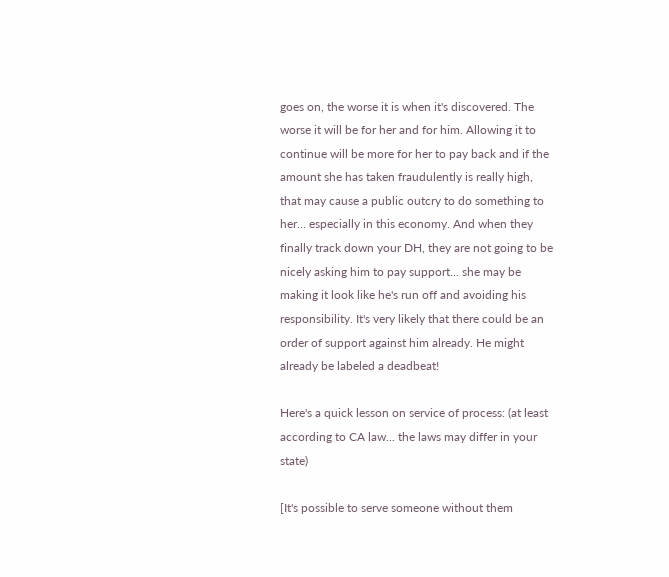goes on, the worse it is when it's discovered. The worse it will be for her and for him. Allowing it to continue will be more for her to pay back and if the amount she has taken fraudulently is really high, that may cause a public outcry to do something to her... especially in this economy. And when they finally track down your DH, they are not going to be nicely asking him to pay support... she may be making it look like he's run off and avoiding his responsibility. It's very likely that there could be an order of support against him already. He might already be labeled a deadbeat!

Here's a quick lesson on service of process: (at least according to CA law... the laws may differ in your state)

[It's possible to serve someone without them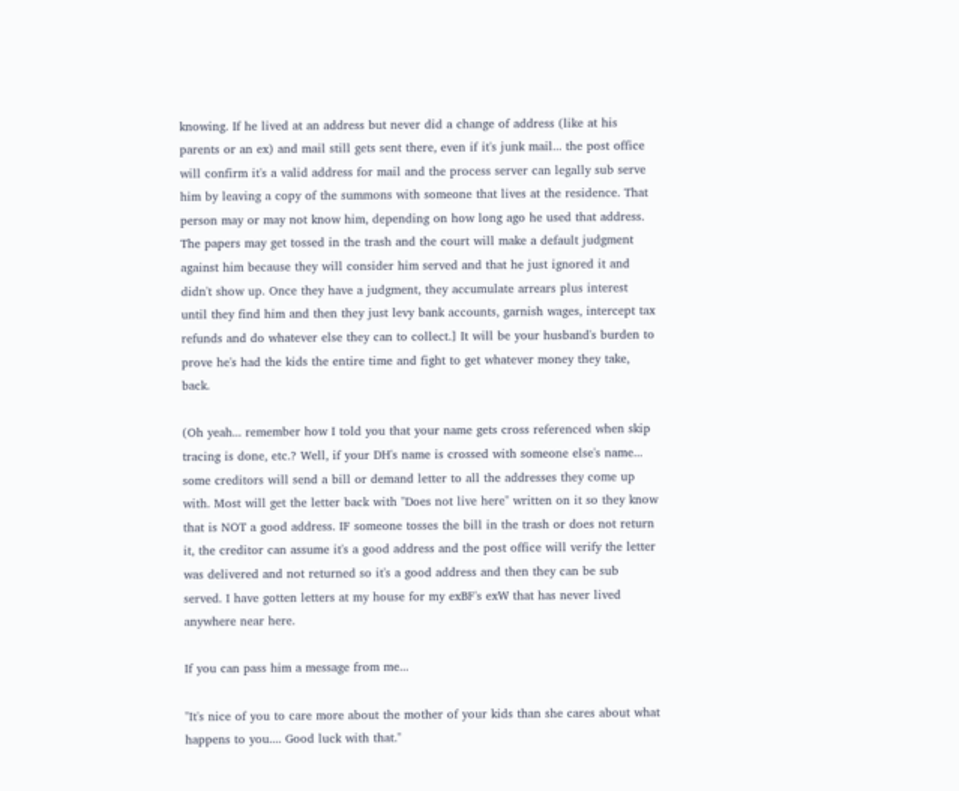knowing. If he lived at an address but never did a change of address (like at his parents or an ex) and mail still gets sent there, even if it's junk mail... the post office will confirm it's a valid address for mail and the process server can legally sub serve him by leaving a copy of the summons with someone that lives at the residence. That person may or may not know him, depending on how long ago he used that address. The papers may get tossed in the trash and the court will make a default judgment against him because they will consider him served and that he just ignored it and didn't show up. Once they have a judgment, they accumulate arrears plus interest until they find him and then they just levy bank accounts, garnish wages, intercept tax refunds and do whatever else they can to collect.] It will be your husband's burden to prove he's had the kids the entire time and fight to get whatever money they take, back.

(Oh yeah... remember how I told you that your name gets cross referenced when skip tracing is done, etc.? Well, if your DH's name is crossed with someone else's name... some creditors will send a bill or demand letter to all the addresses they come up with. Most will get the letter back with "Does not live here" written on it so they know that is NOT a good address. IF someone tosses the bill in the trash or does not return it, the creditor can assume it's a good address and the post office will verify the letter was delivered and not returned so it's a good address and then they can be sub served. I have gotten letters at my house for my exBF's exW that has never lived anywhere near here.

If you can pass him a message from me...

"It's nice of you to care more about the mother of your kids than she cares about what happens to you.... Good luck with that."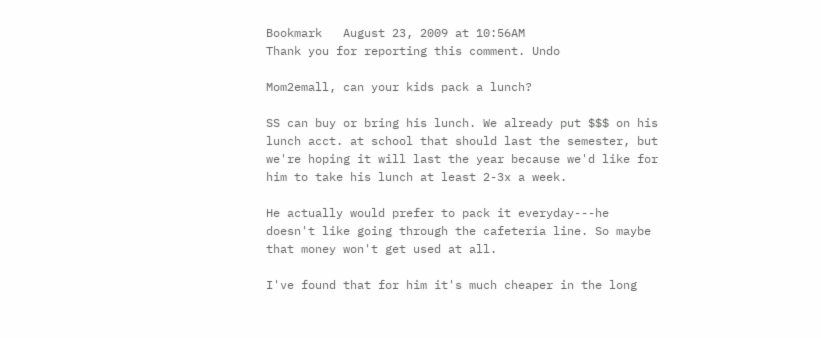Bookmark   August 23, 2009 at 10:56AM
Thank you for reporting this comment. Undo

Mom2emall, can your kids pack a lunch?

SS can buy or bring his lunch. We already put $$$ on his lunch acct. at school that should last the semester, but we're hoping it will last the year because we'd like for him to take his lunch at least 2-3x a week.

He actually would prefer to pack it everyday---he doesn't like going through the cafeteria line. So maybe that money won't get used at all.

I've found that for him it's much cheaper in the long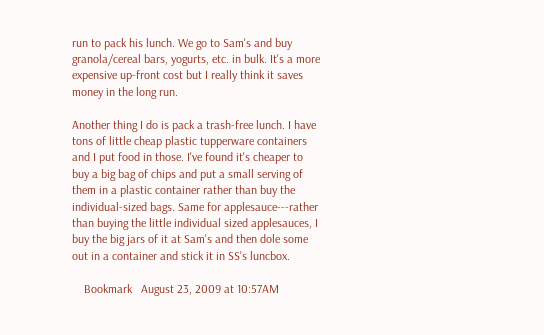run to pack his lunch. We go to Sam's and buy granola/cereal bars, yogurts, etc. in bulk. It's a more expensive up-front cost but I really think it saves money in the long run.

Another thing I do is pack a trash-free lunch. I have tons of little cheap plastic tupperware containers and I put food in those. I've found it's cheaper to buy a big bag of chips and put a small serving of them in a plastic container rather than buy the individual-sized bags. Same for applesauce---rather than buying the little individual sized applesauces, I buy the big jars of it at Sam's and then dole some out in a container and stick it in SS's luncbox.

    Bookmark   August 23, 2009 at 10:57AM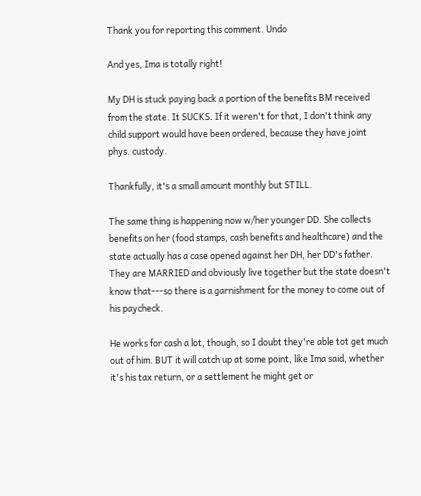Thank you for reporting this comment. Undo

And yes, Ima is totally right!

My DH is stuck paying back a portion of the benefits BM received from the state. It SUCKS. If it weren't for that, I don't think any child support would have been ordered, because they have joint phys. custody.

Thankfully, it's a small amount monthly but STILL.

The same thing is happening now w/her younger DD. She collects benefits on her (food stamps, cash benefits and healthcare) and the state actually has a case opened against her DH, her DD's father. They are MARRIED and obviously live together but the state doesn't know that---so there is a garnishment for the money to come out of his paycheck.

He works for cash a lot, though, so I doubt they're able tot get much out of him. BUT it will catch up at some point, like Ima said, whether it's his tax return, or a settlement he might get or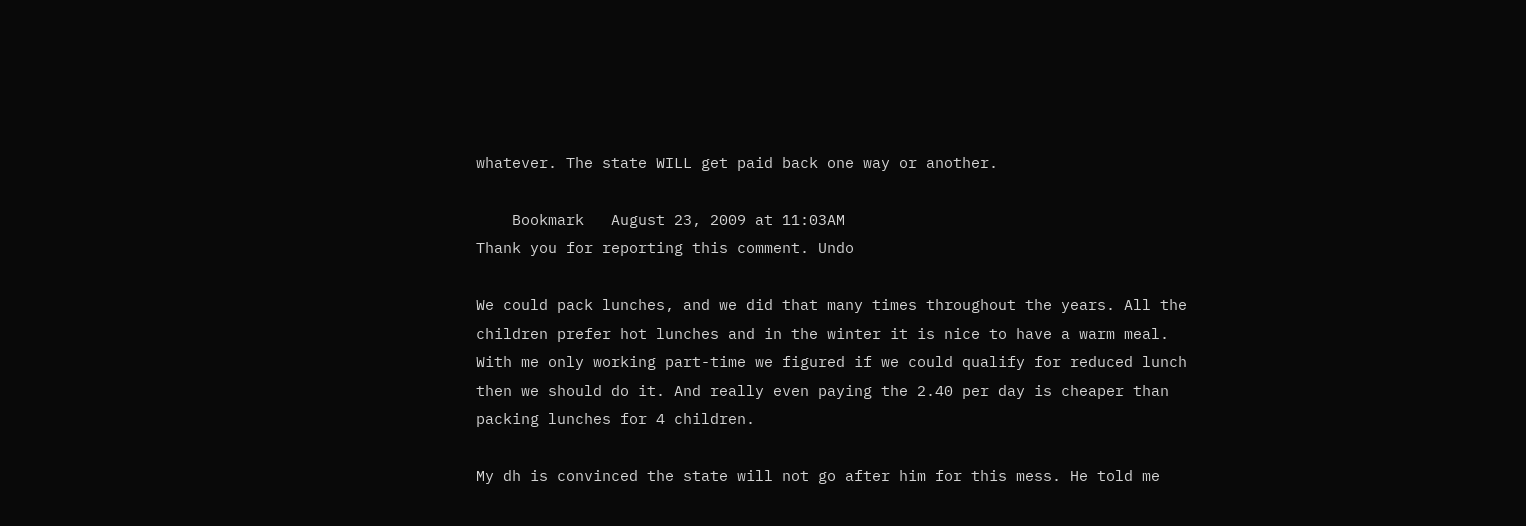whatever. The state WILL get paid back one way or another.

    Bookmark   August 23, 2009 at 11:03AM
Thank you for reporting this comment. Undo

We could pack lunches, and we did that many times throughout the years. All the children prefer hot lunches and in the winter it is nice to have a warm meal. With me only working part-time we figured if we could qualify for reduced lunch then we should do it. And really even paying the 2.40 per day is cheaper than packing lunches for 4 children.

My dh is convinced the state will not go after him for this mess. He told me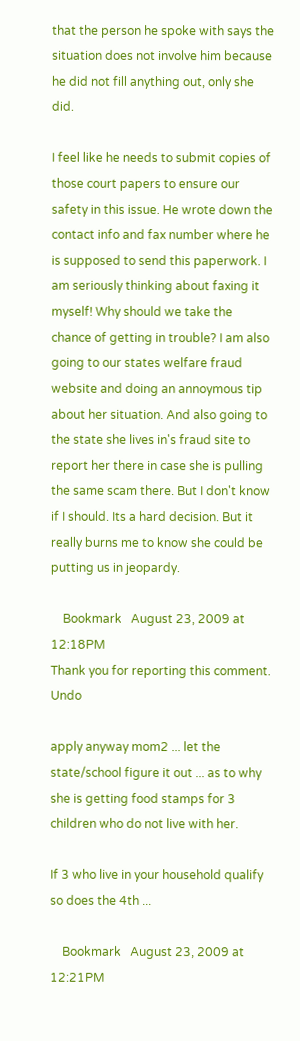that the person he spoke with says the situation does not involve him because he did not fill anything out, only she did.

I feel like he needs to submit copies of those court papers to ensure our safety in this issue. He wrote down the contact info and fax number where he is supposed to send this paperwork. I am seriously thinking about faxing it myself! Why should we take the chance of getting in trouble? I am also going to our states welfare fraud website and doing an annoymous tip about her situation. And also going to the state she lives in's fraud site to report her there in case she is pulling the same scam there. But I don't know if I should. Its a hard decision. But it really burns me to know she could be putting us in jeopardy.

    Bookmark   August 23, 2009 at 12:18PM
Thank you for reporting this comment. Undo

apply anyway mom2 ... let the state/school figure it out ... as to why she is getting food stamps for 3 children who do not live with her.

If 3 who live in your household qualify so does the 4th ...

    Bookmark   August 23, 2009 at 12:21PM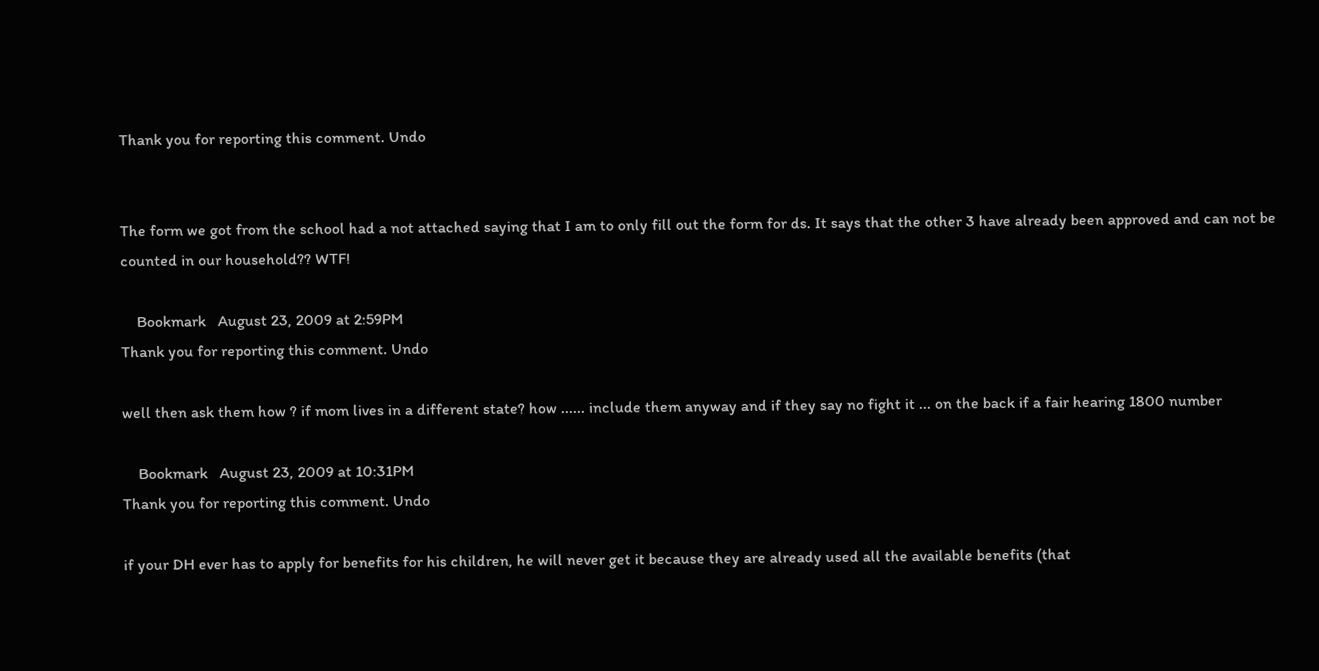Thank you for reporting this comment. Undo


The form we got from the school had a not attached saying that I am to only fill out the form for ds. It says that the other 3 have already been approved and can not be counted in our household?? WTF!

    Bookmark   August 23, 2009 at 2:59PM
Thank you for reporting this comment. Undo

well then ask them how ? if mom lives in a different state? how ...... include them anyway and if they say no fight it ... on the back if a fair hearing 1800 number

    Bookmark   August 23, 2009 at 10:31PM
Thank you for reporting this comment. Undo

if your DH ever has to apply for benefits for his children, he will never get it because they are already used all the available benefits (that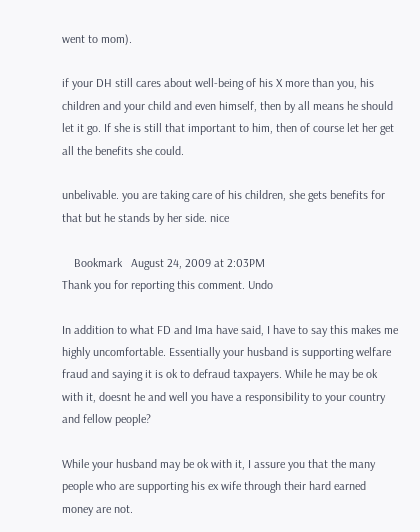went to mom).

if your DH still cares about well-being of his X more than you, his children and your child and even himself, then by all means he should let it go. If she is still that important to him, then of course let her get all the benefits she could.

unbelivable. you are taking care of his children, she gets benefits for that but he stands by her side. nice

    Bookmark   August 24, 2009 at 2:03PM
Thank you for reporting this comment. Undo

In addition to what FD and Ima have said, I have to say this makes me highly uncomfortable. Essentially your husband is supporting welfare fraud and saying it is ok to defraud taxpayers. While he may be ok with it, doesnt he and well you have a responsibility to your country and fellow people?

While your husband may be ok with it, I assure you that the many people who are supporting his ex wife through their hard earned money are not.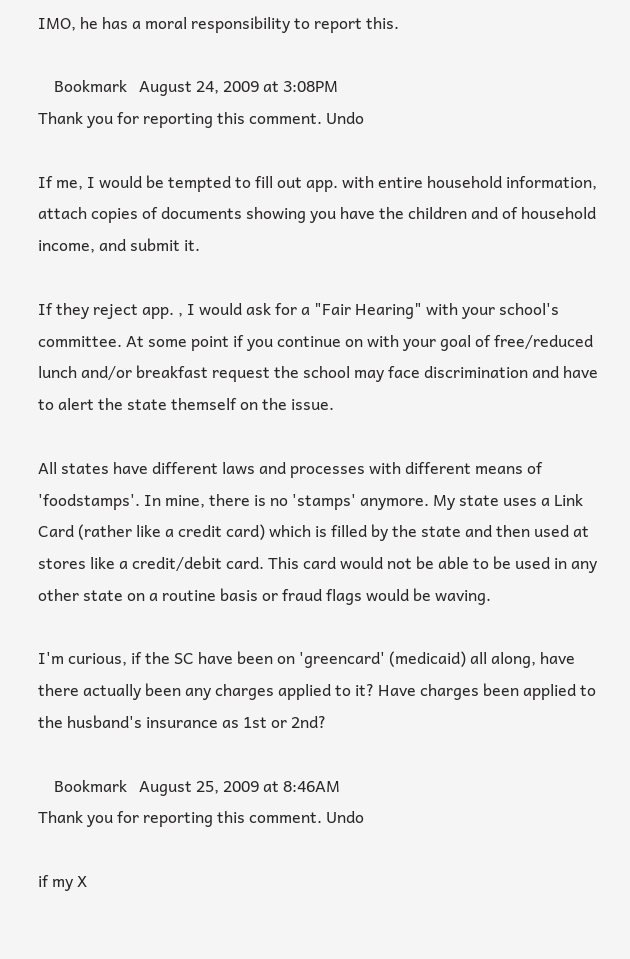IMO, he has a moral responsibility to report this.

    Bookmark   August 24, 2009 at 3:08PM
Thank you for reporting this comment. Undo

If me, I would be tempted to fill out app. with entire household information, attach copies of documents showing you have the children and of household income, and submit it.

If they reject app. , I would ask for a "Fair Hearing" with your school's committee. At some point if you continue on with your goal of free/reduced lunch and/or breakfast request the school may face discrimination and have to alert the state themself on the issue.

All states have different laws and processes with different means of 'foodstamps'. In mine, there is no 'stamps' anymore. My state uses a Link Card (rather like a credit card) which is filled by the state and then used at stores like a credit/debit card. This card would not be able to be used in any other state on a routine basis or fraud flags would be waving.

I'm curious, if the SC have been on 'greencard' (medicaid) all along, have there actually been any charges applied to it? Have charges been applied to the husband's insurance as 1st or 2nd?

    Bookmark   August 25, 2009 at 8:46AM
Thank you for reporting this comment. Undo

if my X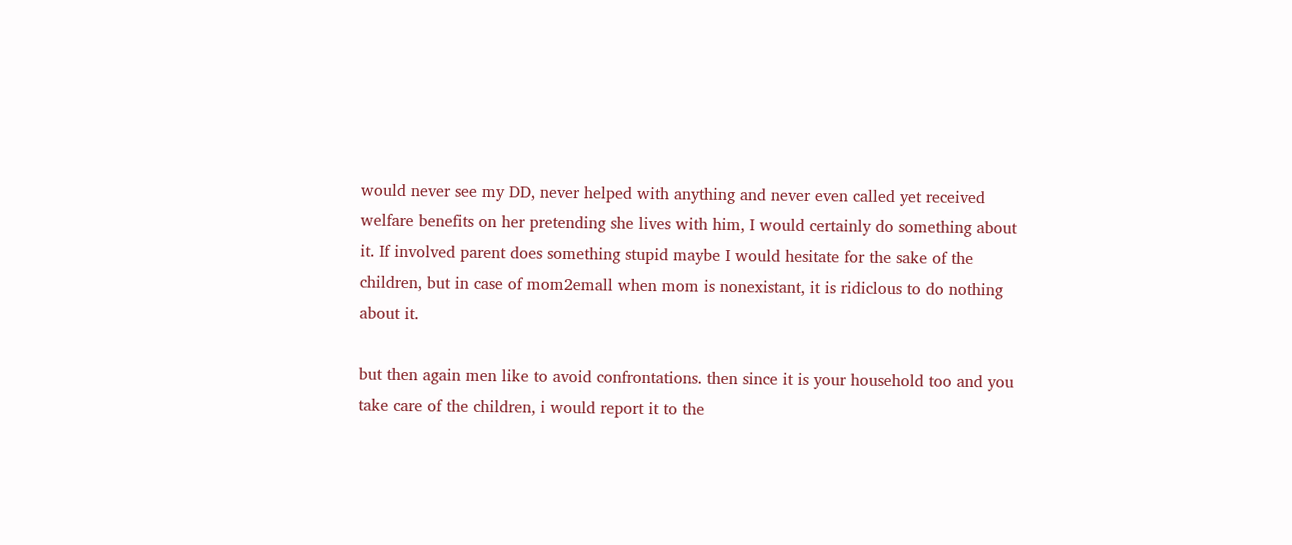would never see my DD, never helped with anything and never even called yet received welfare benefits on her pretending she lives with him, I would certainly do something about it. If involved parent does something stupid maybe I would hesitate for the sake of the children, but in case of mom2emall when mom is nonexistant, it is ridiclous to do nothing about it.

but then again men like to avoid confrontations. then since it is your household too and you take care of the children, i would report it to the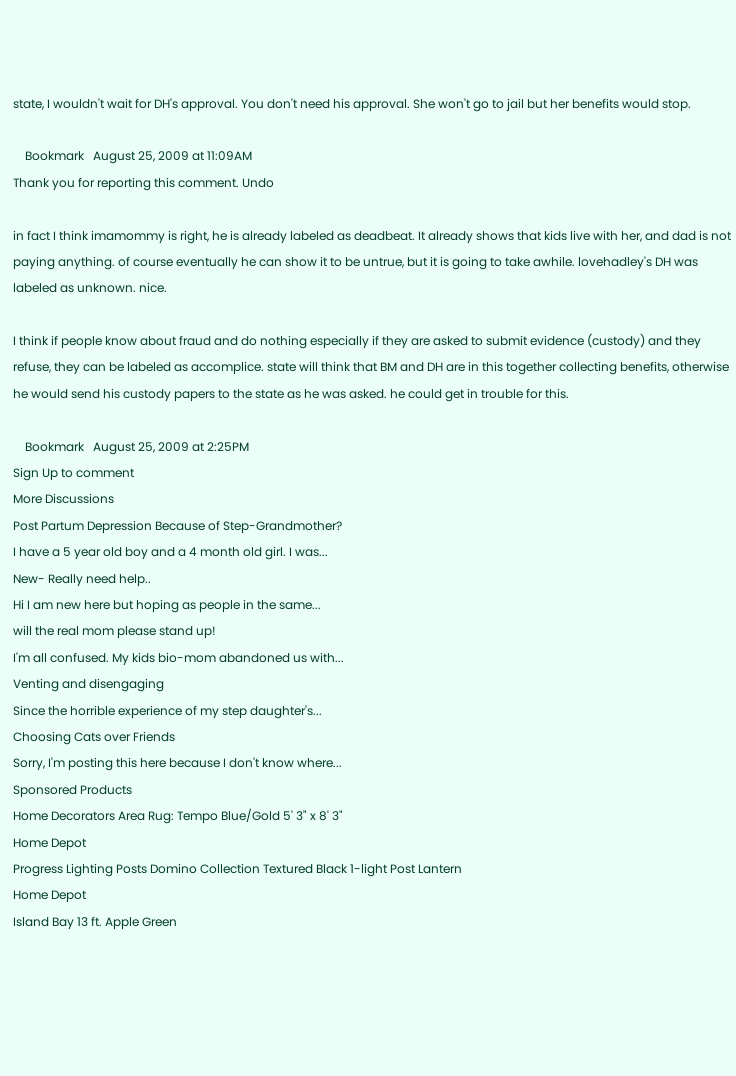state, I wouldn't wait for DH's approval. You don't need his approval. She won't go to jail but her benefits would stop.

    Bookmark   August 25, 2009 at 11:09AM
Thank you for reporting this comment. Undo

in fact I think imamommy is right, he is already labeled as deadbeat. It already shows that kids live with her, and dad is not paying anything. of course eventually he can show it to be untrue, but it is going to take awhile. lovehadley's DH was labeled as unknown. nice.

I think if people know about fraud and do nothing especially if they are asked to submit evidence (custody) and they refuse, they can be labeled as accomplice. state will think that BM and DH are in this together collecting benefits, otherwise he would send his custody papers to the state as he was asked. he could get in trouble for this.

    Bookmark   August 25, 2009 at 2:25PM
Sign Up to comment
More Discussions
Post Partum Depression Because of Step-Grandmother?
I have a 5 year old boy and a 4 month old girl. I was...
New- Really need help..
Hi I am new here but hoping as people in the same...
will the real mom please stand up!
I'm all confused. My kids bio-mom abandoned us with...
Venting and disengaging
Since the horrible experience of my step daughter's...
Choosing Cats over Friends
Sorry, I'm posting this here because I don't know where...
Sponsored Products
Home Decorators Area Rug: Tempo Blue/Gold 5' 3" x 8' 3"
Home Depot
Progress Lighting Posts Domino Collection Textured Black 1-light Post Lantern
Home Depot
Island Bay 13 ft. Apple Green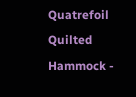Quatrefoil Quilted Hammock -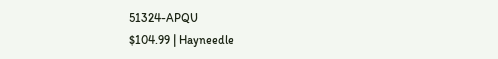51324-APQU
$104.99 | Hayneedle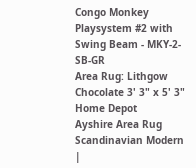Congo Monkey Playsystem #2 with Swing Beam - MKY-2-SB-GR
Area Rug: Lithgow Chocolate 3' 3" x 5' 3"
Home Depot
Ayshire Area Rug
Scandinavian Modern
|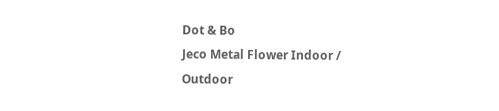Dot & Bo
Jeco Metal Flower Indoor / Outdoor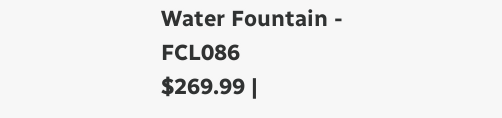Water Fountain - FCL086
$269.99 |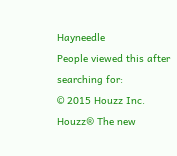Hayneedle
People viewed this after searching for:
© 2015 Houzz Inc. Houzz® The new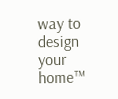way to design your home™